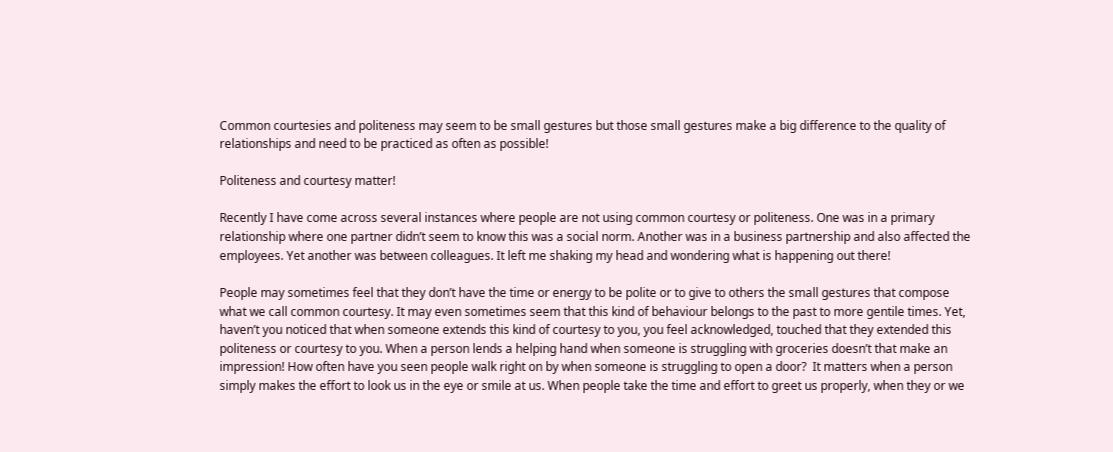Common courtesies and politeness may seem to be small gestures but those small gestures make a big difference to the quality of relationships and need to be practiced as often as possible!

Politeness and courtesy matter!

Recently I have come across several instances where people are not using common courtesy or politeness. One was in a primary relationship where one partner didn’t seem to know this was a social norm. Another was in a business partnership and also affected the employees. Yet another was between colleagues. It left me shaking my head and wondering what is happening out there!

People may sometimes feel that they don’t have the time or energy to be polite or to give to others the small gestures that compose what we call common courtesy. It may even sometimes seem that this kind of behaviour belongs to the past to more gentile times. Yet, haven’t you noticed that when someone extends this kind of courtesy to you, you feel acknowledged, touched that they extended this politeness or courtesy to you. When a person lends a helping hand when someone is struggling with groceries doesn’t that make an impression! How often have you seen people walk right on by when someone is struggling to open a door?  It matters when a person simply makes the effort to look us in the eye or smile at us. When people take the time and effort to greet us properly, when they or we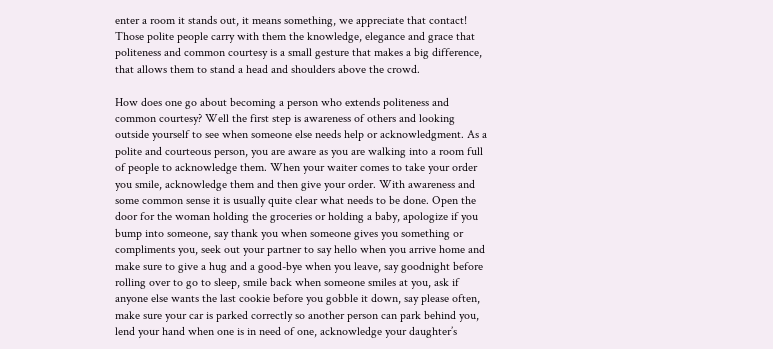enter a room it stands out, it means something, we appreciate that contact! Those polite people carry with them the knowledge, elegance and grace that politeness and common courtesy is a small gesture that makes a big difference, that allows them to stand a head and shoulders above the crowd.

How does one go about becoming a person who extends politeness and common courtesy? Well the first step is awareness of others and looking outside yourself to see when someone else needs help or acknowledgment. As a polite and courteous person, you are aware as you are walking into a room full of people to acknowledge them. When your waiter comes to take your order you smile, acknowledge them and then give your order. With awareness and some common sense it is usually quite clear what needs to be done. Open the door for the woman holding the groceries or holding a baby, apologize if you bump into someone, say thank you when someone gives you something or compliments you, seek out your partner to say hello when you arrive home and make sure to give a hug and a good-bye when you leave, say goodnight before rolling over to go to sleep, smile back when someone smiles at you, ask if anyone else wants the last cookie before you gobble it down, say please often, make sure your car is parked correctly so another person can park behind you, lend your hand when one is in need of one, acknowledge your daughter’s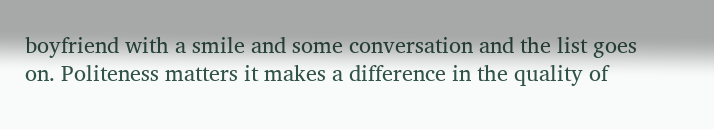boyfriend with a smile and some conversation and the list goes on. Politeness matters it makes a difference in the quality of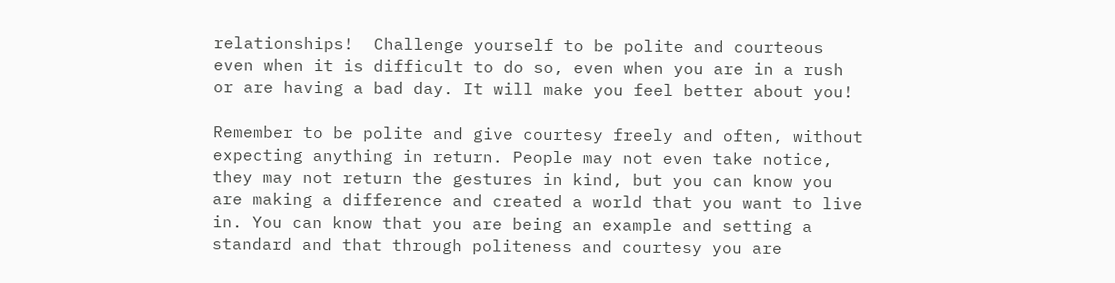relationships!  Challenge yourself to be polite and courteous even when it is difficult to do so, even when you are in a rush or are having a bad day. It will make you feel better about you!

Remember to be polite and give courtesy freely and often, without expecting anything in return. People may not even take notice, they may not return the gestures in kind, but you can know you are making a difference and created a world that you want to live in. You can know that you are being an example and setting a standard and that through politeness and courtesy you are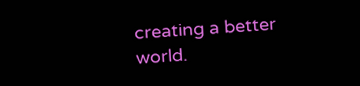creating a better world.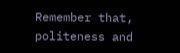Remember that, politeness and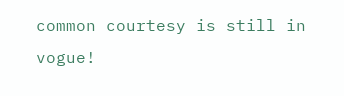common courtesy is still in vogue!